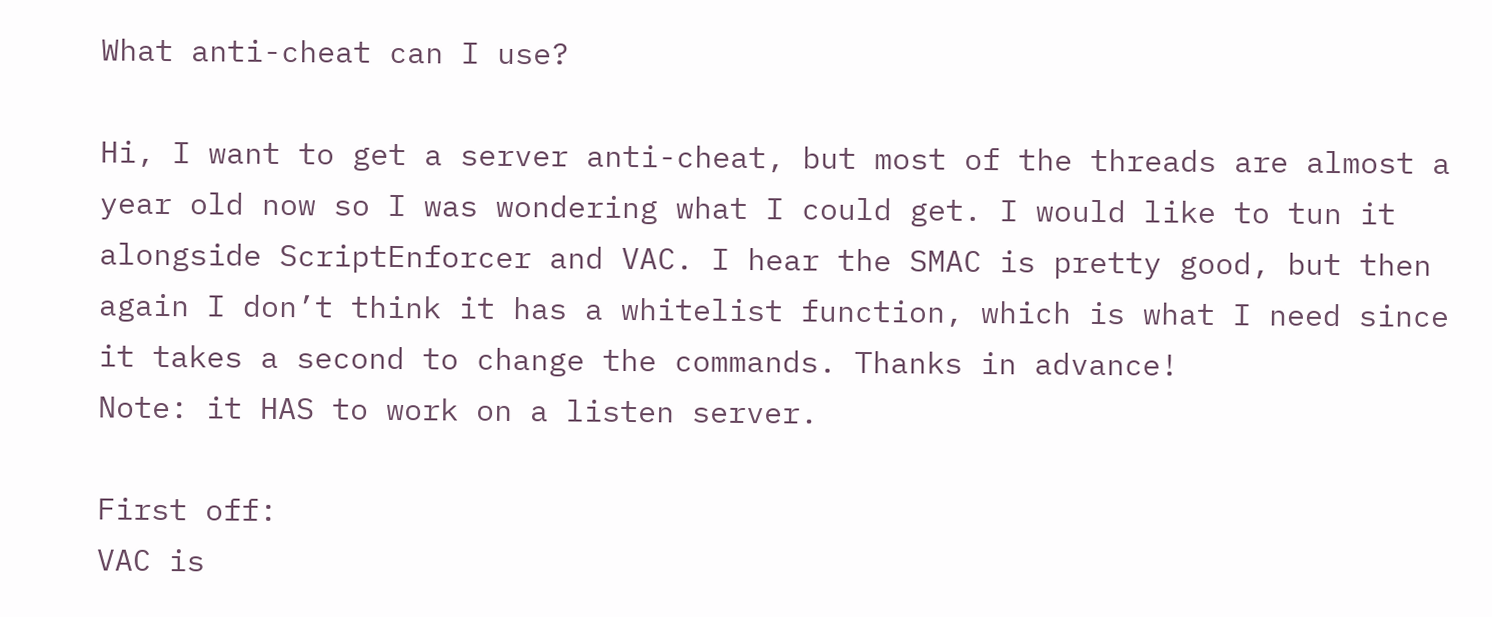What anti-cheat can I use?

Hi, I want to get a server anti-cheat, but most of the threads are almost a year old now so I was wondering what I could get. I would like to tun it alongside ScriptEnforcer and VAC. I hear the SMAC is pretty good, but then again I don’t think it has a whitelist function, which is what I need since it takes a second to change the commands. Thanks in advance!
Note: it HAS to work on a listen server.

First off:
VAC is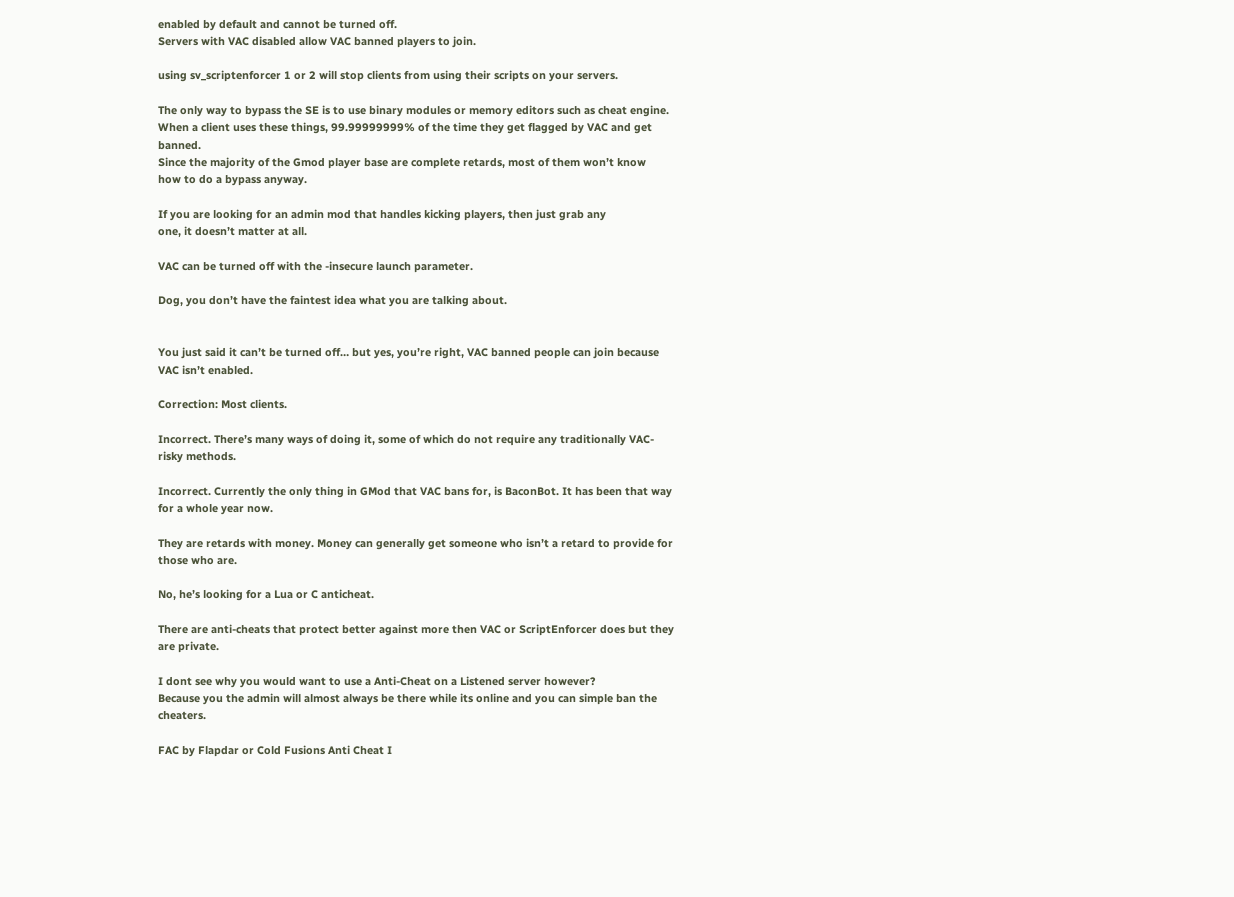enabled by default and cannot be turned off.
Servers with VAC disabled allow VAC banned players to join.

using sv_scriptenforcer 1 or 2 will stop clients from using their scripts on your servers.

The only way to bypass the SE is to use binary modules or memory editors such as cheat engine.
When a client uses these things, 99.99999999% of the time they get flagged by VAC and get banned.
Since the majority of the Gmod player base are complete retards, most of them won’t know
how to do a bypass anyway.

If you are looking for an admin mod that handles kicking players, then just grab any
one, it doesn’t matter at all.

VAC can be turned off with the -insecure launch parameter.

Dog, you don’t have the faintest idea what you are talking about.


You just said it can’t be turned off… but yes, you’re right, VAC banned people can join because VAC isn’t enabled.

Correction: Most clients.

Incorrect. There’s many ways of doing it, some of which do not require any traditionally VAC-risky methods.

Incorrect. Currently the only thing in GMod that VAC bans for, is BaconBot. It has been that way for a whole year now.

They are retards with money. Money can generally get someone who isn’t a retard to provide for those who are.

No, he’s looking for a Lua or C anticheat.

There are anti-cheats that protect better against more then VAC or ScriptEnforcer does but they are private.

I dont see why you would want to use a Anti-Cheat on a Listened server however?
Because you the admin will almost always be there while its online and you can simple ban the cheaters.

FAC by Flapdar or Cold Fusions Anti Cheat I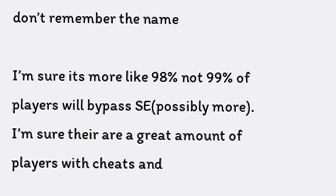don’t remember the name

I’m sure its more like 98% not 99% of players will bypass SE(possibly more). I’m sure their are a great amount of players with cheats and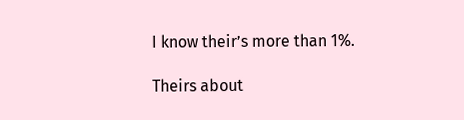I know their’s more than 1%.

Theirs about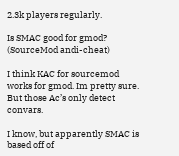2.3k players regularly.

Is SMAC good for gmod? (SourceMod andi-cheat)

I think KAC for sourcemod works for gmod. Im pretty sure. But those Ac’s only detect convars.

I know, but apparently SMAC is based off of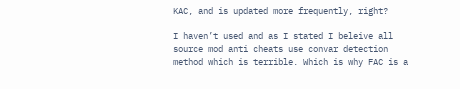KAC, and is updated more frequently, right?

I haven’t used and as I stated I beleive all source mod anti cheats use convar detection method which is terrible. Which is why FAC is a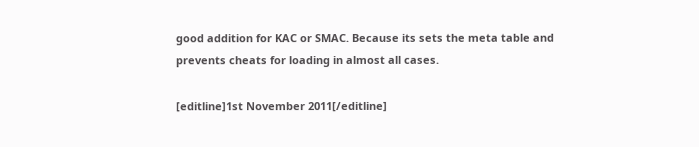good addition for KAC or SMAC. Because its sets the meta table and prevents cheats for loading in almost all cases.

[editline]1st November 2011[/editline]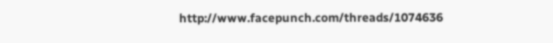http://www.facepunch.com/threads/1074636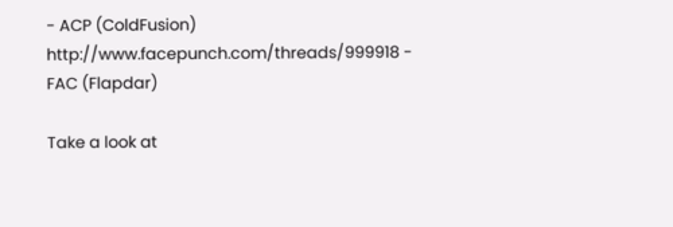- ACP (ColdFusion)
http://www.facepunch.com/threads/999918 - FAC (Flapdar)

Take a look at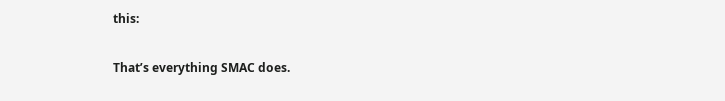this:

That’s everything SMAC does.